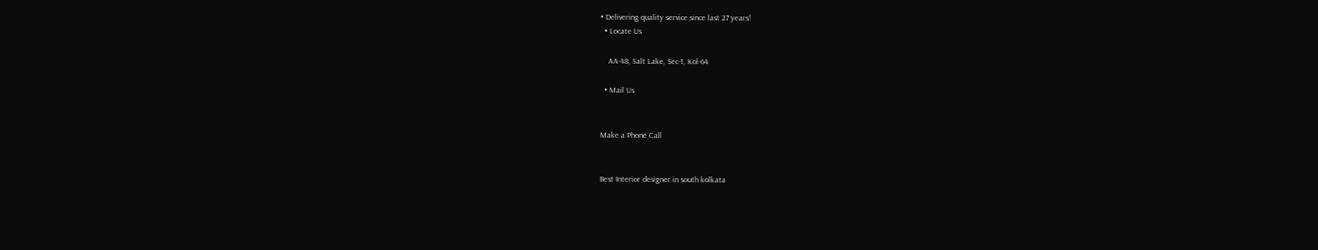• Delivering quality service since last 27 years!
  • Locate Us

    AA-48, Salt Lake, Sec-1, Kol-64

  • Mail Us


Make a Phone Call


Best Interior designer in south kolkata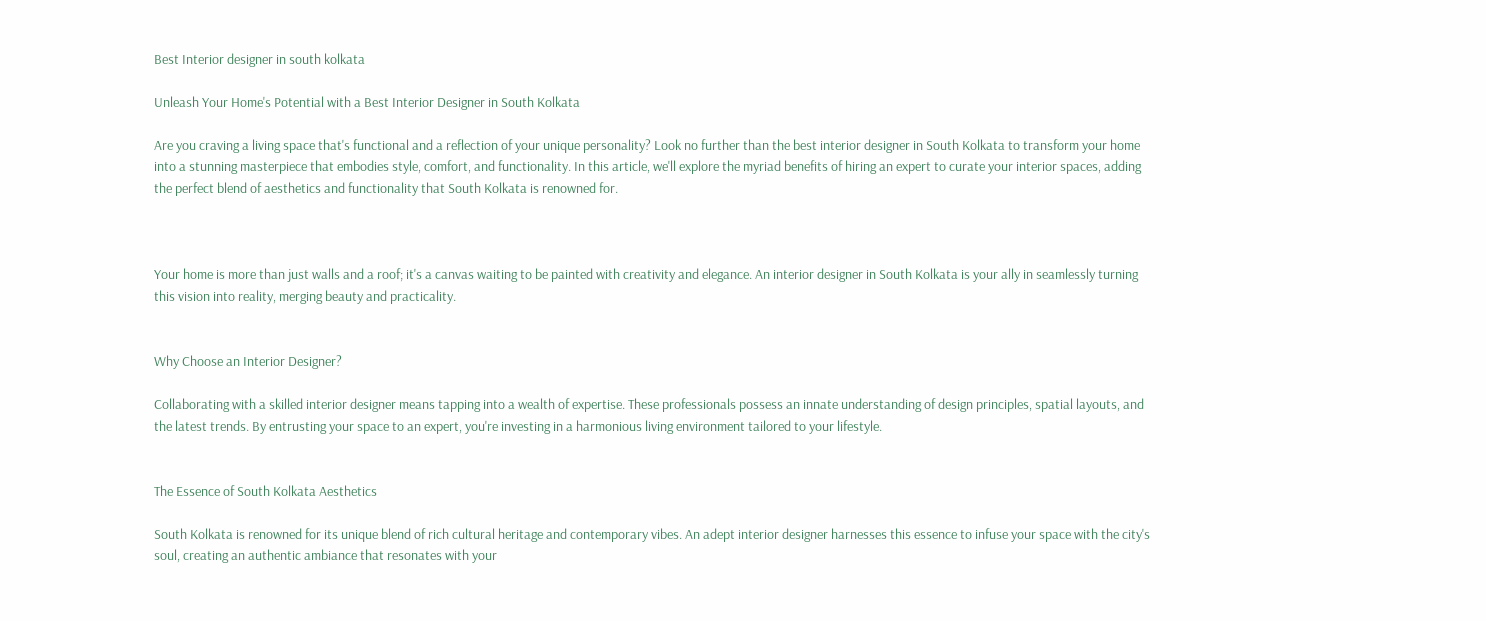Best Interior designer in south kolkata

Unleash Your Home's Potential with a Best Interior Designer in South Kolkata

Are you craving a living space that's functional and a reflection of your unique personality? Look no further than the best interior designer in South Kolkata to transform your home into a stunning masterpiece that embodies style, comfort, and functionality. In this article, we'll explore the myriad benefits of hiring an expert to curate your interior spaces, adding the perfect blend of aesthetics and functionality that South Kolkata is renowned for.



Your home is more than just walls and a roof; it's a canvas waiting to be painted with creativity and elegance. An interior designer in South Kolkata is your ally in seamlessly turning this vision into reality, merging beauty and practicality.


Why Choose an Interior Designer?

Collaborating with a skilled interior designer means tapping into a wealth of expertise. These professionals possess an innate understanding of design principles, spatial layouts, and the latest trends. By entrusting your space to an expert, you're investing in a harmonious living environment tailored to your lifestyle.


The Essence of South Kolkata Aesthetics

South Kolkata is renowned for its unique blend of rich cultural heritage and contemporary vibes. An adept interior designer harnesses this essence to infuse your space with the city's soul, creating an authentic ambiance that resonates with your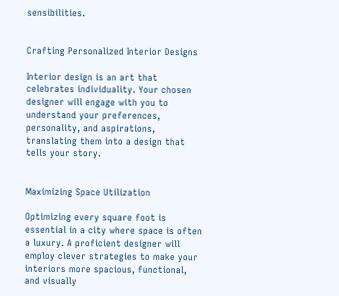sensibilities.


Crafting Personalized Interior Designs

Interior design is an art that celebrates individuality. Your chosen designer will engage with you to understand your preferences, personality, and aspirations, translating them into a design that tells your story.


Maximizing Space Utilization

Optimizing every square foot is essential in a city where space is often a luxury. A proficient designer will employ clever strategies to make your interiors more spacious, functional, and visually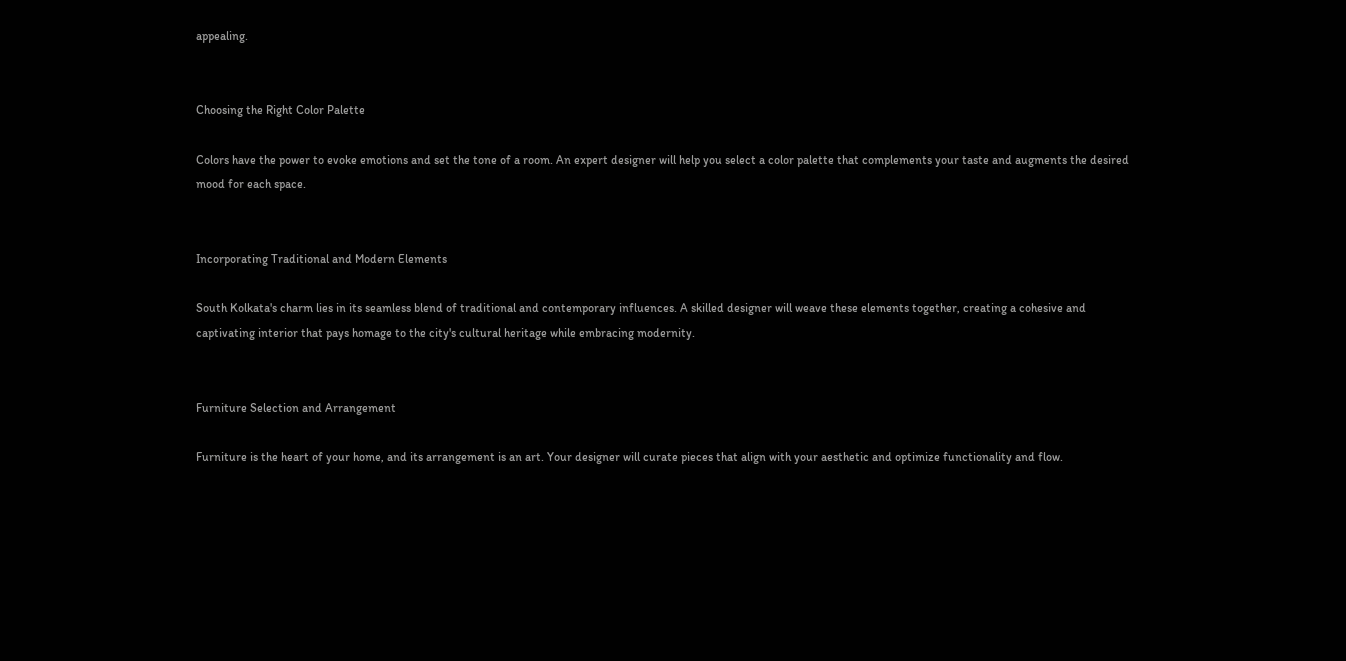appealing.


Choosing the Right Color Palette

Colors have the power to evoke emotions and set the tone of a room. An expert designer will help you select a color palette that complements your taste and augments the desired mood for each space.


Incorporating Traditional and Modern Elements

South Kolkata's charm lies in its seamless blend of traditional and contemporary influences. A skilled designer will weave these elements together, creating a cohesive and captivating interior that pays homage to the city's cultural heritage while embracing modernity.


Furniture Selection and Arrangement

Furniture is the heart of your home, and its arrangement is an art. Your designer will curate pieces that align with your aesthetic and optimize functionality and flow.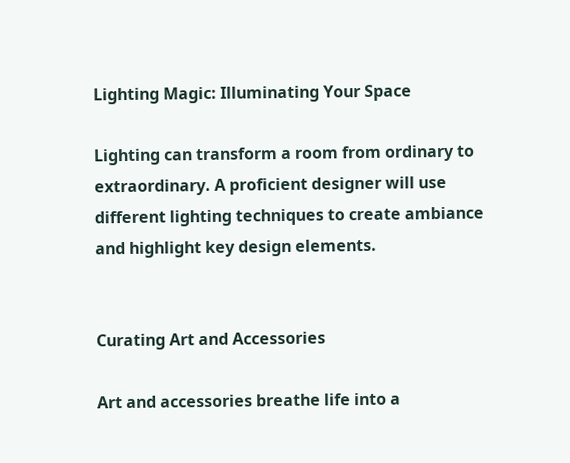Lighting Magic: Illuminating Your Space

Lighting can transform a room from ordinary to extraordinary. A proficient designer will use different lighting techniques to create ambiance and highlight key design elements.


Curating Art and Accessories

Art and accessories breathe life into a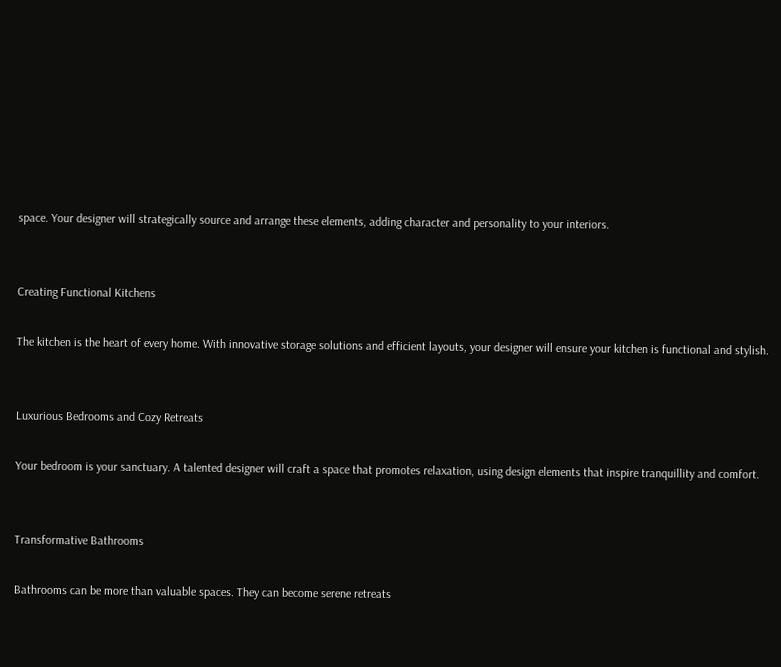space. Your designer will strategically source and arrange these elements, adding character and personality to your interiors.


Creating Functional Kitchens

The kitchen is the heart of every home. With innovative storage solutions and efficient layouts, your designer will ensure your kitchen is functional and stylish.


Luxurious Bedrooms and Cozy Retreats

Your bedroom is your sanctuary. A talented designer will craft a space that promotes relaxation, using design elements that inspire tranquillity and comfort.


Transformative Bathrooms

Bathrooms can be more than valuable spaces. They can become serene retreats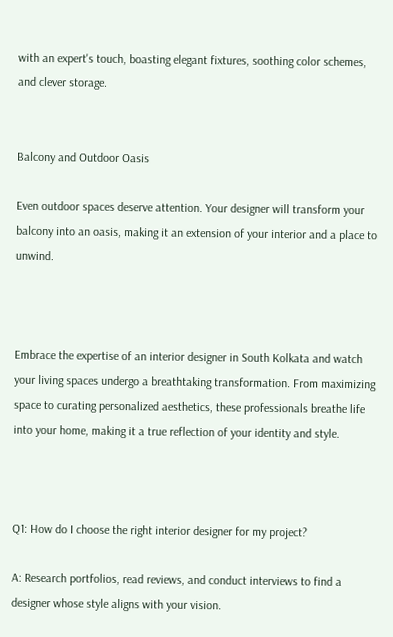with an expert's touch, boasting elegant fixtures, soothing color schemes, and clever storage.


Balcony and Outdoor Oasis

Even outdoor spaces deserve attention. Your designer will transform your balcony into an oasis, making it an extension of your interior and a place to unwind.



Embrace the expertise of an interior designer in South Kolkata and watch your living spaces undergo a breathtaking transformation. From maximizing space to curating personalized aesthetics, these professionals breathe life into your home, making it a true reflection of your identity and style.



Q1: How do I choose the right interior designer for my project?

A: Research portfolios, read reviews, and conduct interviews to find a designer whose style aligns with your vision.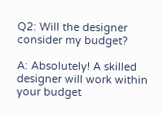Q2: Will the designer consider my budget?

A: Absolutely! A skilled designer will work within your budget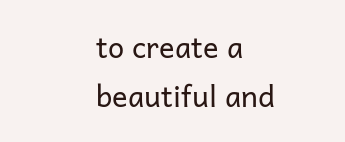to create a beautiful and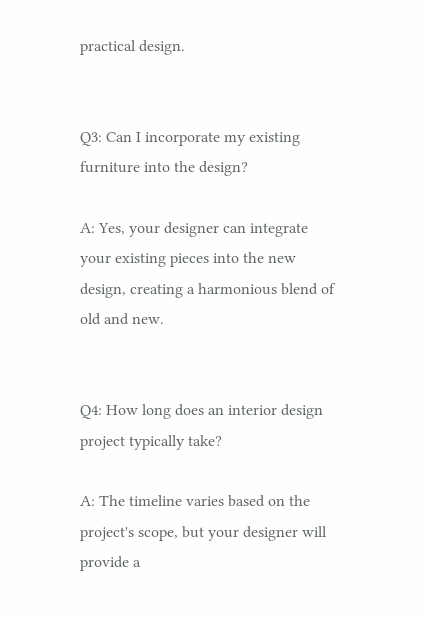practical design.


Q3: Can I incorporate my existing furniture into the design?

A: Yes, your designer can integrate your existing pieces into the new design, creating a harmonious blend of old and new.


Q4: How long does an interior design project typically take?

A: The timeline varies based on the project's scope, but your designer will provide a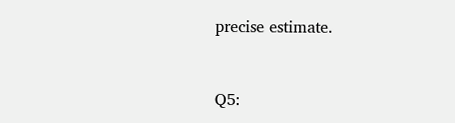precise estimate.


Q5: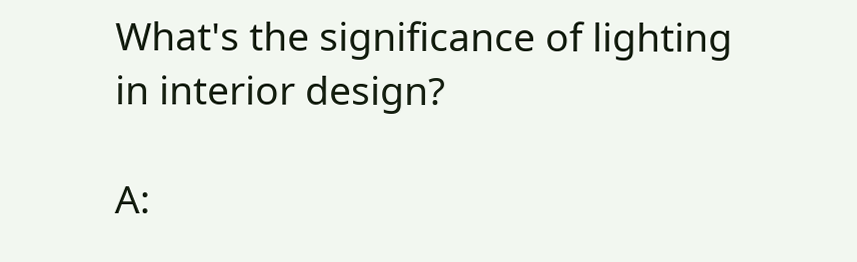What's the significance of lighting in interior design?

A: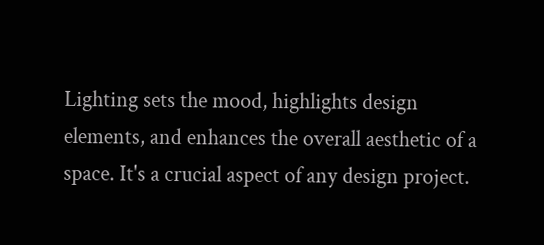Lighting sets the mood, highlights design elements, and enhances the overall aesthetic of a space. It's a crucial aspect of any design project.